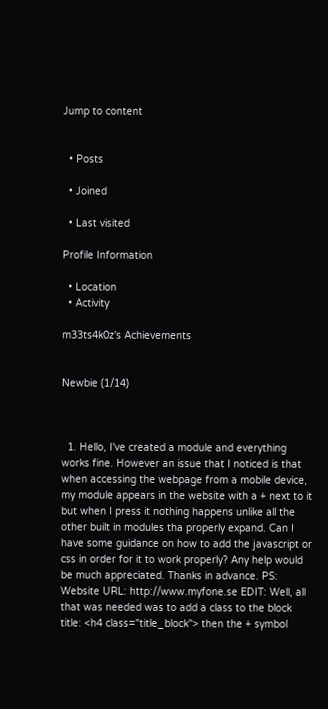Jump to content


  • Posts

  • Joined

  • Last visited

Profile Information

  • Location
  • Activity

m33ts4k0z's Achievements


Newbie (1/14)



  1. Hello, I've created a module and everything works fine. However an issue that I noticed is that when accessing the webpage from a mobile device, my module appears in the website with a + next to it but when I press it nothing happens unlike all the other built in modules tha properly expand. Can I have some guidance on how to add the javascript or css in order for it to work properly? Any help would be much appreciated. Thanks in advance. PS: Website URL: http://www.myfone.se EDIT: Well, all that was needed was to add a class to the block title: <h4 class="title_block"> then the + symbol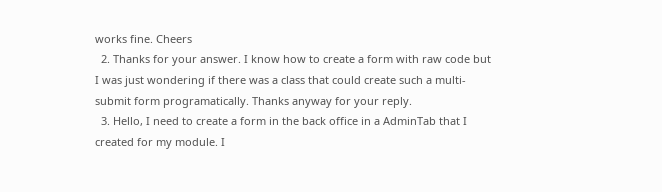works fine. Cheers
  2. Thanks for your answer. I know how to create a form with raw code but I was just wondering if there was a class that could create such a multi-submit form programatically. Thanks anyway for your reply.
  3. Hello, I need to create a form in the back office in a AdminTab that I created for my module. I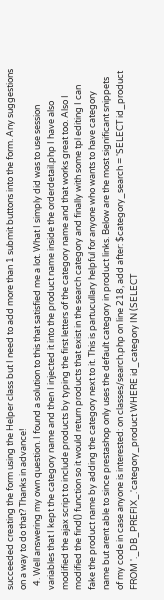succeeded creating the form using the Helper class but I need to add more than 1 submit buttons into the form. Any suggestions on a way to do that? Thanks in advance!
  4. Well answering my own question. I found a solution to this that satisfied me a lot. What I simply did was to use session variables that I kept the category name and then I injected it into the product name inside the orderdetail.php I have also modified the ajax script to include products by typing the first letters of the category name and that works great too. Also I modified the find() function so it would return products that exist in the search category and finally with some tpl editing I can fake the product name by adding the category next to it. This is partucullary helpful for anyone who wants to have category name but arent able to since prestashop only uses the default category in product links. Below are the most significant snippets of my code in case anyone is interested: on classes/search.php on line 218, add after: $category_search = 'SELECT id_product FROM '._DB_PREFIX_.'category_product WHERE id_category IN (SELECT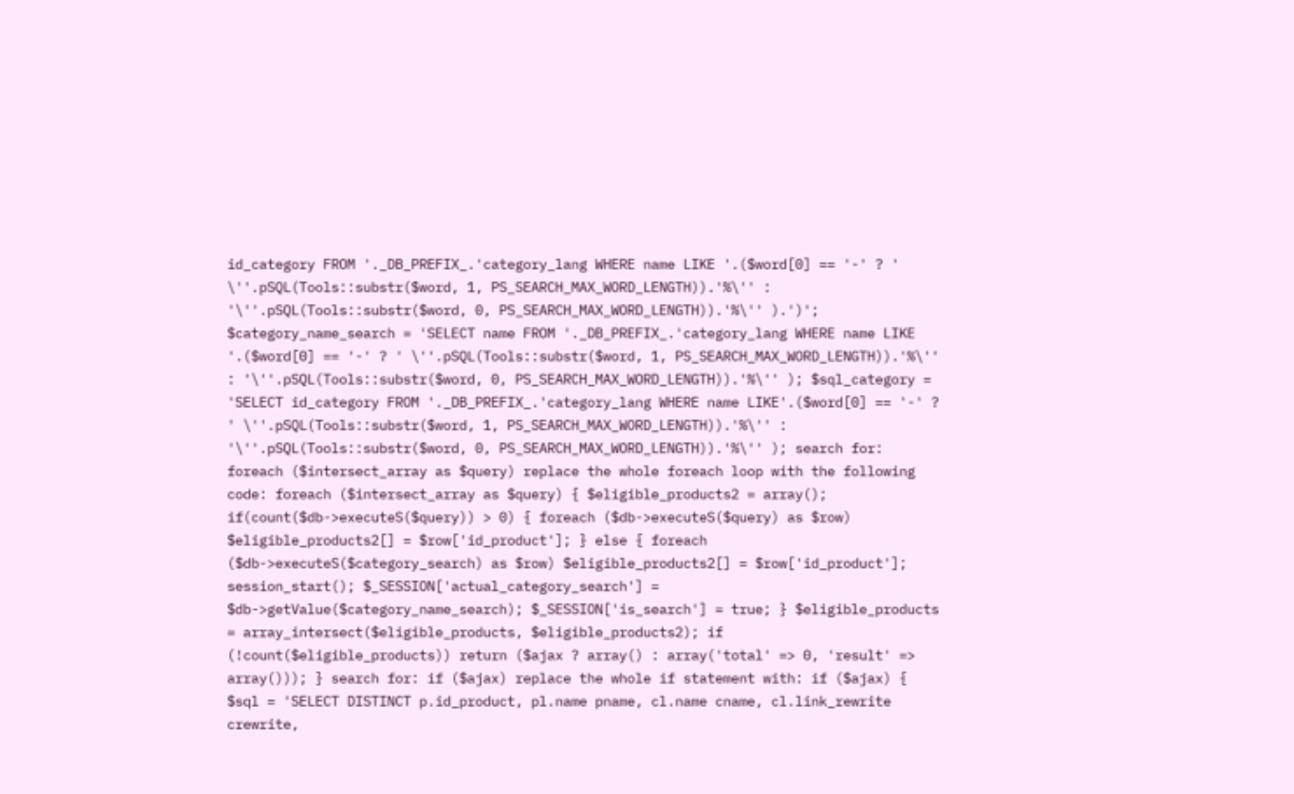id_category FROM '._DB_PREFIX_.'category_lang WHERE name LIKE '.($word[0] == '-' ? ' \''.pSQL(Tools::substr($word, 1, PS_SEARCH_MAX_WORD_LENGTH)).'%\'' : '\''.pSQL(Tools::substr($word, 0, PS_SEARCH_MAX_WORD_LENGTH)).'%\'' ).')'; $category_name_search = 'SELECT name FROM '._DB_PREFIX_.'category_lang WHERE name LIKE '.($word[0] == '-' ? ' \''.pSQL(Tools::substr($word, 1, PS_SEARCH_MAX_WORD_LENGTH)).'%\'' : '\''.pSQL(Tools::substr($word, 0, PS_SEARCH_MAX_WORD_LENGTH)).'%\'' ); $sql_category = 'SELECT id_category FROM '._DB_PREFIX_.'category_lang WHERE name LIKE'.($word[0] == '-' ? ' \''.pSQL(Tools::substr($word, 1, PS_SEARCH_MAX_WORD_LENGTH)).'%\'' : '\''.pSQL(Tools::substr($word, 0, PS_SEARCH_MAX_WORD_LENGTH)).'%\'' ); search for: foreach ($intersect_array as $query) replace the whole foreach loop with the following code: foreach ($intersect_array as $query) { $eligible_products2 = array(); if(count($db->executeS($query)) > 0) { foreach ($db->executeS($query) as $row) $eligible_products2[] = $row['id_product']; } else { foreach ($db->executeS($category_search) as $row) $eligible_products2[] = $row['id_product']; session_start(); $_SESSION['actual_category_search'] = $db->getValue($category_name_search); $_SESSION['is_search'] = true; } $eligible_products = array_intersect($eligible_products, $eligible_products2); if (!count($eligible_products)) return ($ajax ? array() : array('total' => 0, 'result' => array())); } search for: if ($ajax) replace the whole if statement with: if ($ajax) { $sql = 'SELECT DISTINCT p.id_product, pl.name pname, cl.name cname, cl.link_rewrite crewrite,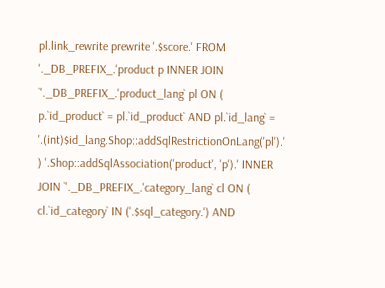pl.link_rewrite prewrite '.$score.' FROM '._DB_PREFIX_.'product p INNER JOIN `'._DB_PREFIX_.'product_lang` pl ON ( p.`id_product` = pl.`id_product` AND pl.`id_lang` = '.(int)$id_lang.Shop::addSqlRestrictionOnLang('pl').' ) '.Shop::addSqlAssociation('product', 'p').' INNER JOIN `'._DB_PREFIX_.'category_lang` cl ON ( cl.`id_category` IN ('.$sql_category.') AND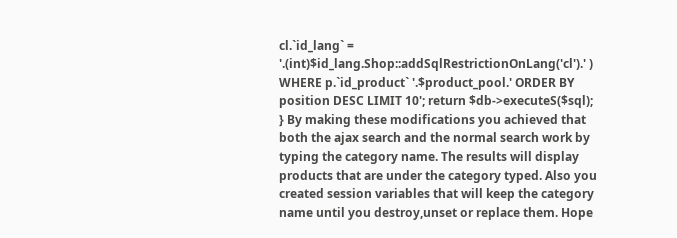cl.`id_lang` = '.(int)$id_lang.Shop::addSqlRestrictionOnLang('cl').' ) WHERE p.`id_product` '.$product_pool.' ORDER BY position DESC LIMIT 10'; return $db->executeS($sql); } By making these modifications you achieved that both the ajax search and the normal search work by typing the category name. The results will display products that are under the category typed. Also you created session variables that will keep the category name until you destroy,unset or replace them. Hope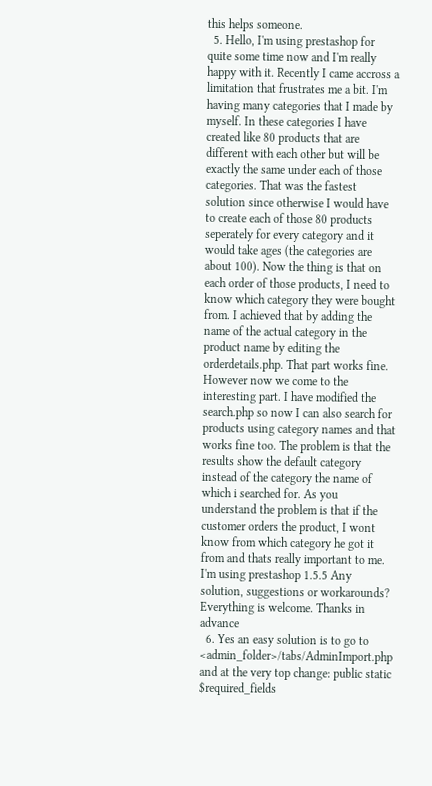this helps someone.
  5. Hello, I'm using prestashop for quite some time now and I'm really happy with it. Recently I came accross a limitation that frustrates me a bit. I'm having many categories that I made by myself. In these categories I have created like 80 products that are different with each other but will be exactly the same under each of those categories. That was the fastest solution since otherwise I would have to create each of those 80 products seperately for every category and it would take ages (the categories are about 100). Now the thing is that on each order of those products, I need to know which category they were bought from. I achieved that by adding the name of the actual category in the product name by editing the orderdetails.php. That part works fine. However now we come to the interesting part. I have modified the search.php so now I can also search for products using category names and that works fine too. The problem is that the results show the default category instead of the category the name of which i searched for. As you understand the problem is that if the customer orders the product, I wont know from which category he got it from and thats really important to me. I'm using prestashop 1.5.5 Any solution, suggestions or workarounds? Everything is welcome. Thanks in advance
  6. Yes an easy solution is to go to <admin_folder>/tabs/AdminImport.php and at the very top change: public static $required_fields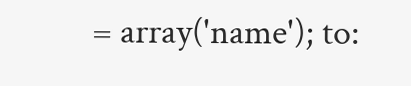= array('name'); to: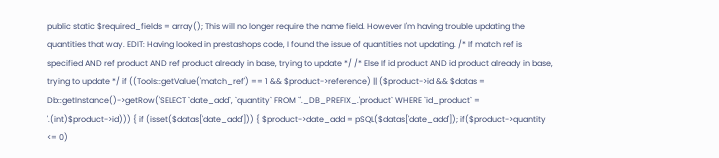public static $required_fields = array(); This will no longer require the name field. However I'm having trouble updating the quantities that way. EDIT: Having looked in prestashops code, I found the issue of quantities not updating. /* If match ref is specified AND ref product AND ref product already in base, trying to update */ /* Else If id product AND id product already in base, trying to update */ if ((Tools::getValue('match_ref') == 1 && $product->reference) || ($product->id && $datas = Db::getInstance()->getRow('SELECT `date_add`, `quantity` FROM `'._DB_PREFIX_.'product` WHERE `id_product` = '.(int)$product->id))) { if (isset($datas['date_add'])) { $product->date_add = pSQL($datas['date_add']); if($product->quantity <= 0)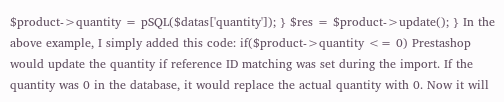$product->quantity = pSQL($datas['quantity']); } $res = $product->update(); } In the above example, I simply added this code: if($product->quantity <= 0) Prestashop would update the quantity if reference ID matching was set during the import. If the quantity was 0 in the database, it would replace the actual quantity with 0. Now it will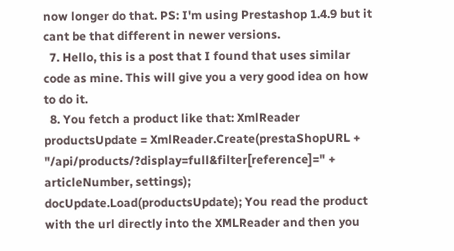now longer do that. PS: I'm using Prestashop 1.4.9 but it cant be that different in newer versions.
  7. Hello, this is a post that I found that uses similar code as mine. This will give you a very good idea on how to do it.
  8. You fetch a product like that: XmlReader productsUpdate = XmlReader.Create(prestaShopURL + "/api/products/?display=full&filter[reference]=" + articleNumber, settings); docUpdate.Load(productsUpdate); You read the product with the url directly into the XMLReader and then you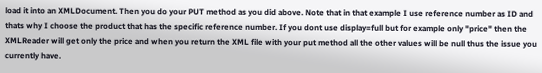load it into an XMLDocument. Then you do your PUT method as you did above. Note that in that example I use reference number as ID and thats why I choose the product that has the specific reference number. If you dont use display=full but for example only "price" then the XMLReader will get only the price and when you return the XML file with your put method all the other values will be null thus the issue you currently have.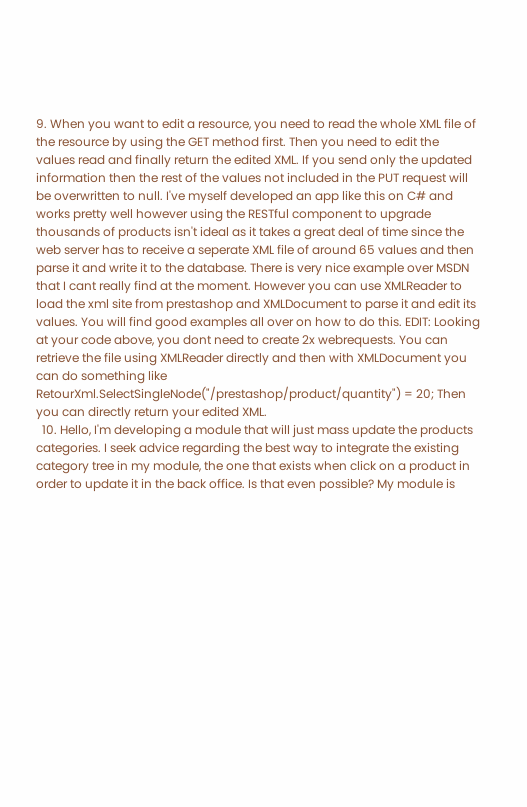9. When you want to edit a resource, you need to read the whole XML file of the resource by using the GET method first. Then you need to edit the values read and finally return the edited XML. If you send only the updated information then the rest of the values not included in the PUT request will be overwritten to null. I've myself developed an app like this on C# and works pretty well however using the RESTful component to upgrade thousands of products isn't ideal as it takes a great deal of time since the web server has to receive a seperate XML file of around 65 values and then parse it and write it to the database. There is very nice example over MSDN that I cant really find at the moment. However you can use XMLReader to load the xml site from prestashop and XMLDocument to parse it and edit its values. You will find good examples all over on how to do this. EDIT: Looking at your code above, you dont need to create 2x webrequests. You can retrieve the file using XMLReader directly and then with XMLDocument you can do something like RetourXml.SelectSingleNode("/prestashop/product/quantity") = 20; Then you can directly return your edited XML.
  10. Hello, I'm developing a module that will just mass update the products categories. I seek advice regarding the best way to integrate the existing category tree in my module, the one that exists when click on a product in order to update it in the back office. Is that even possible? My module is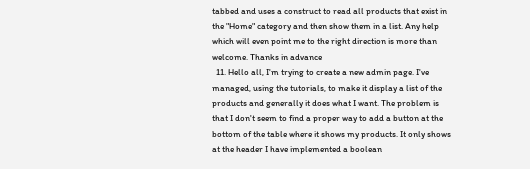tabbed and uses a construct to read all products that exist in the "Home" category and then show them in a list. Any help which will even point me to the right direction is more than welcome. Thanks in advance
  11. Hello all, I'm trying to create a new admin page. I've managed, using the tutorials, to make it display a list of the products and generally it does what I want. The problem is that I don't seem to find a proper way to add a button at the bottom of the table where it shows my products. It only shows at the header I have implemented a boolean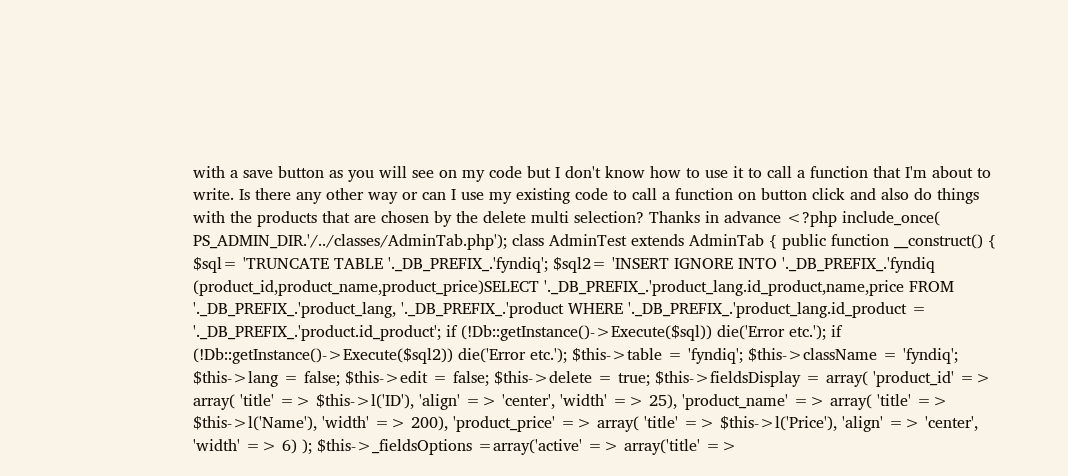with a save button as you will see on my code but I don't know how to use it to call a function that I'm about to write. Is there any other way or can I use my existing code to call a function on button click and also do things with the products that are chosen by the delete multi selection? Thanks in advance <?php include_once( PS_ADMIN_DIR.'/../classes/AdminTab.php'); class AdminTest extends AdminTab { public function __construct() { $sql= 'TRUNCATE TABLE '._DB_PREFIX_.'fyndiq'; $sql2= 'INSERT IGNORE INTO '._DB_PREFIX_.'fyndiq (product_id,product_name,product_price)SELECT '._DB_PREFIX_.'product_lang.id_product,name,price FROM '._DB_PREFIX_.'product_lang, '._DB_PREFIX_.'product WHERE '._DB_PREFIX_.'product_lang.id_product = '._DB_PREFIX_.'product.id_product'; if (!Db::getInstance()->Execute($sql)) die('Error etc.'); if (!Db::getInstance()->Execute($sql2)) die('Error etc.'); $this->table = 'fyndiq'; $this->className = 'fyndiq'; $this->lang = false; $this->edit = false; $this->delete = true; $this->fieldsDisplay = array( 'product_id' => array( 'title' => $this->l('ID'), 'align' => 'center', 'width' => 25), 'product_name' => array( 'title' => $this->l('Name'), 'width' => 200), 'product_price' => array( 'title' => $this->l('Price'), 'align' => 'center', 'width' => 6) ); $this->_fieldsOptions =array('active' => array('title' =>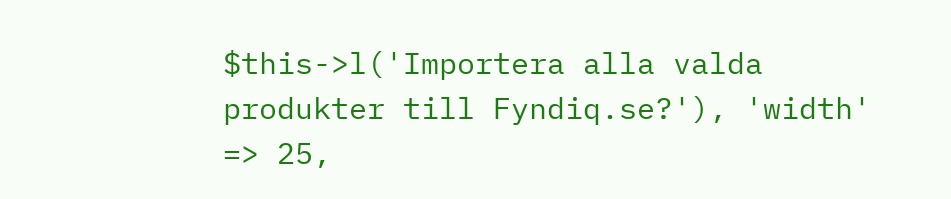$this->l('Importera alla valda produkter till Fyndiq.se?'), 'width' => 25,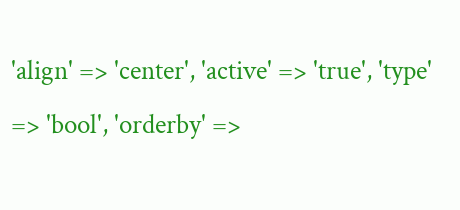'align' => 'center', 'active' => 'true', 'type' => 'bool', 'orderby' =>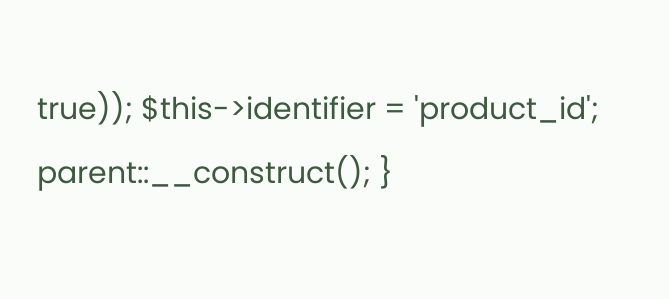true)); $this->identifier = 'product_id'; parent::__construct(); }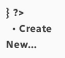} ?>
  • Create New...